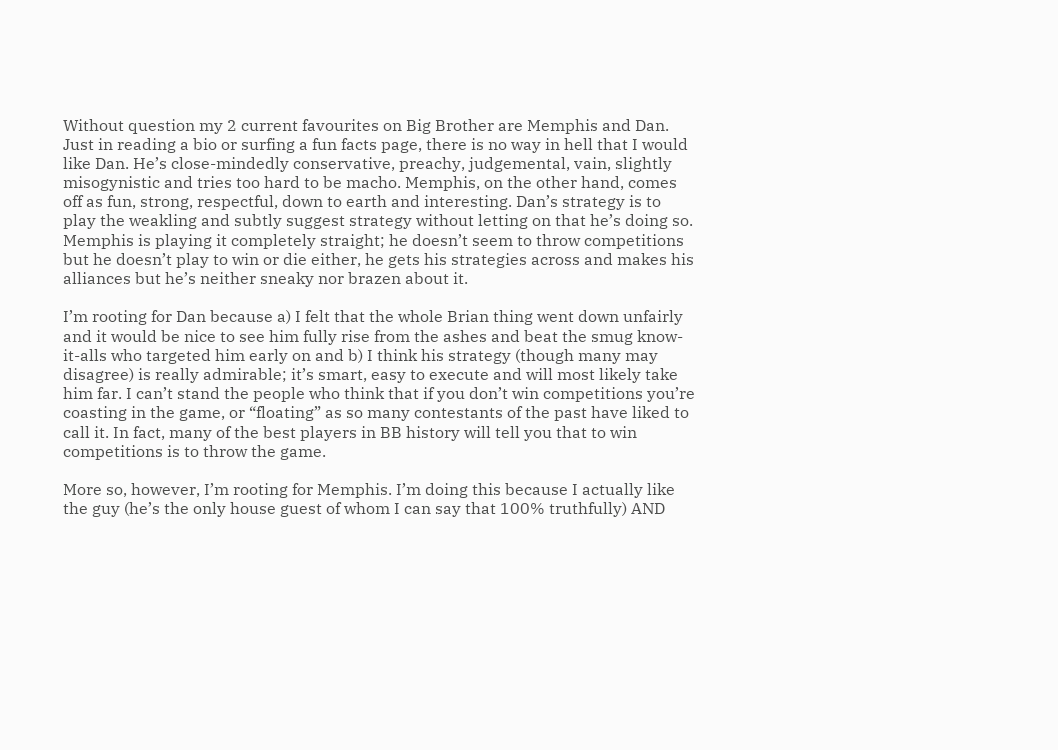Without question my 2 current favourites on Big Brother are Memphis and Dan. Just in reading a bio or surfing a fun facts page, there is no way in hell that I would like Dan. He’s close-mindedly conservative, preachy, judgemental, vain, slightly misogynistic and tries too hard to be macho. Memphis, on the other hand, comes off as fun, strong, respectful, down to earth and interesting. Dan’s strategy is to play the weakling and subtly suggest strategy without letting on that he’s doing so. Memphis is playing it completely straight; he doesn’t seem to throw competitions but he doesn’t play to win or die either, he gets his strategies across and makes his alliances but he’s neither sneaky nor brazen about it.

I’m rooting for Dan because a) I felt that the whole Brian thing went down unfairly and it would be nice to see him fully rise from the ashes and beat the smug know-it-alls who targeted him early on and b) I think his strategy (though many may disagree) is really admirable; it’s smart, easy to execute and will most likely take him far. I can’t stand the people who think that if you don’t win competitions you’re coasting in the game, or “floating” as so many contestants of the past have liked to call it. In fact, many of the best players in BB history will tell you that to win competitions is to throw the game.

More so, however, I’m rooting for Memphis. I’m doing this because I actually like the guy (he’s the only house guest of whom I can say that 100% truthfully) AND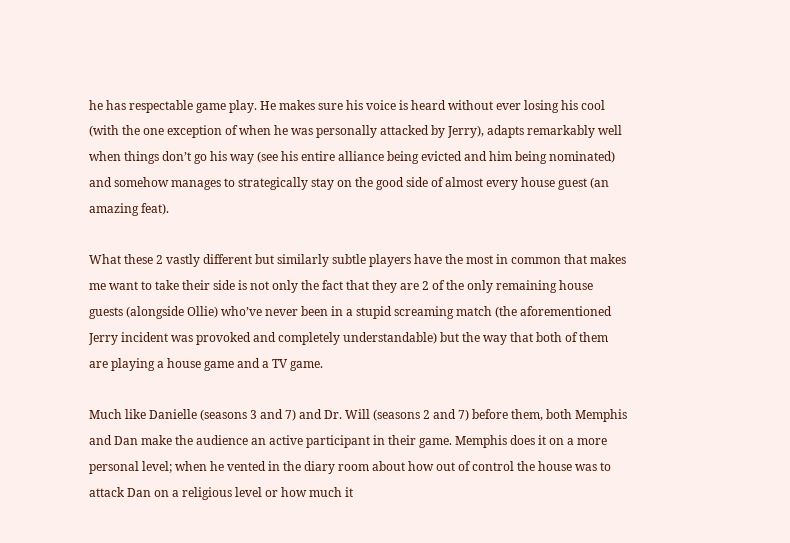he has respectable game play. He makes sure his voice is heard without ever losing his cool (with the one exception of when he was personally attacked by Jerry), adapts remarkably well when things don’t go his way (see his entire alliance being evicted and him being nominated) and somehow manages to strategically stay on the good side of almost every house guest (an amazing feat).

What these 2 vastly different but similarly subtle players have the most in common that makes me want to take their side is not only the fact that they are 2 of the only remaining house guests (alongside Ollie) who’ve never been in a stupid screaming match (the aforementioned Jerry incident was provoked and completely understandable) but the way that both of them are playing a house game and a TV game.

Much like Danielle (seasons 3 and 7) and Dr. Will (seasons 2 and 7) before them, both Memphis and Dan make the audience an active participant in their game. Memphis does it on a more personal level; when he vented in the diary room about how out of control the house was to attack Dan on a religious level or how much it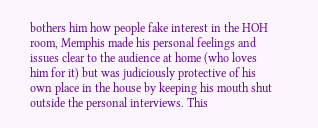bothers him how people fake interest in the HOH room, Memphis made his personal feelings and issues clear to the audience at home (who loves him for it) but was judiciously protective of his own place in the house by keeping his mouth shut outside the personal interviews. This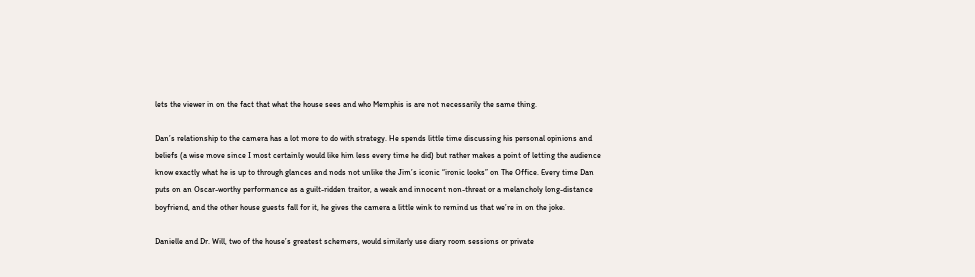lets the viewer in on the fact that what the house sees and who Memphis is are not necessarily the same thing.

Dan’s relationship to the camera has a lot more to do with strategy. He spends little time discussing his personal opinions and beliefs (a wise move since I most certainly would like him less every time he did) but rather makes a point of letting the audience know exactly what he is up to through glances and nods not unlike the Jim’s iconic “ironic looks” on The Office. Every time Dan puts on an Oscar-worthy performance as a guilt-ridden traitor, a weak and innocent non-threat or a melancholy long-distance boyfriend, and the other house guests fall for it, he gives the camera a little wink to remind us that we’re in on the joke.

Danielle and Dr. Will, two of the house’s greatest schemers, would similarly use diary room sessions or private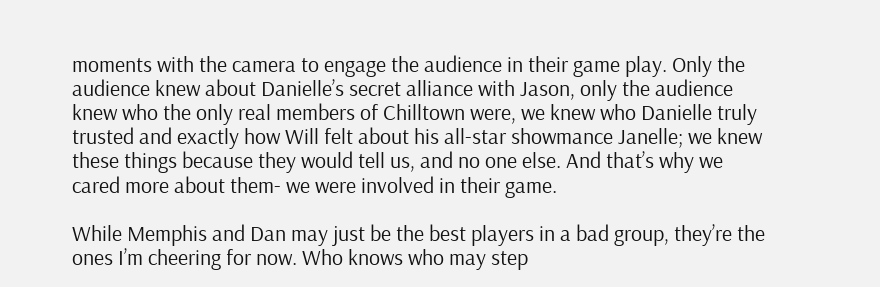moments with the camera to engage the audience in their game play. Only the audience knew about Danielle’s secret alliance with Jason, only the audience knew who the only real members of Chilltown were, we knew who Danielle truly trusted and exactly how Will felt about his all-star showmance Janelle; we knew these things because they would tell us, and no one else. And that’s why we cared more about them- we were involved in their game.

While Memphis and Dan may just be the best players in a bad group, they’re the ones I’m cheering for now. Who knows who may step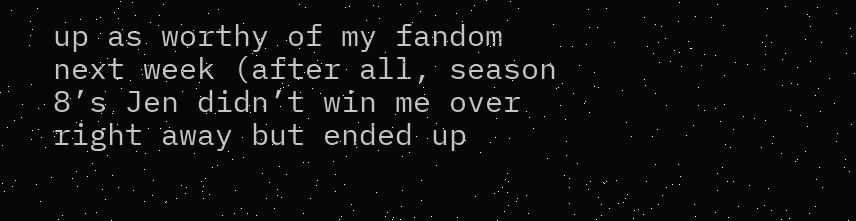up as worthy of my fandom next week (after all, season 8’s Jen didn’t win me over right away but ended up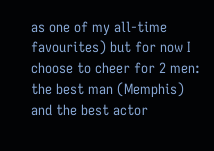as one of my all-time favourites) but for now I choose to cheer for 2 men: the best man (Memphis) and the best actor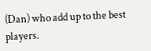(Dan) who add up to the best players.